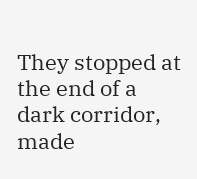They stopped at the end of a dark corridor, made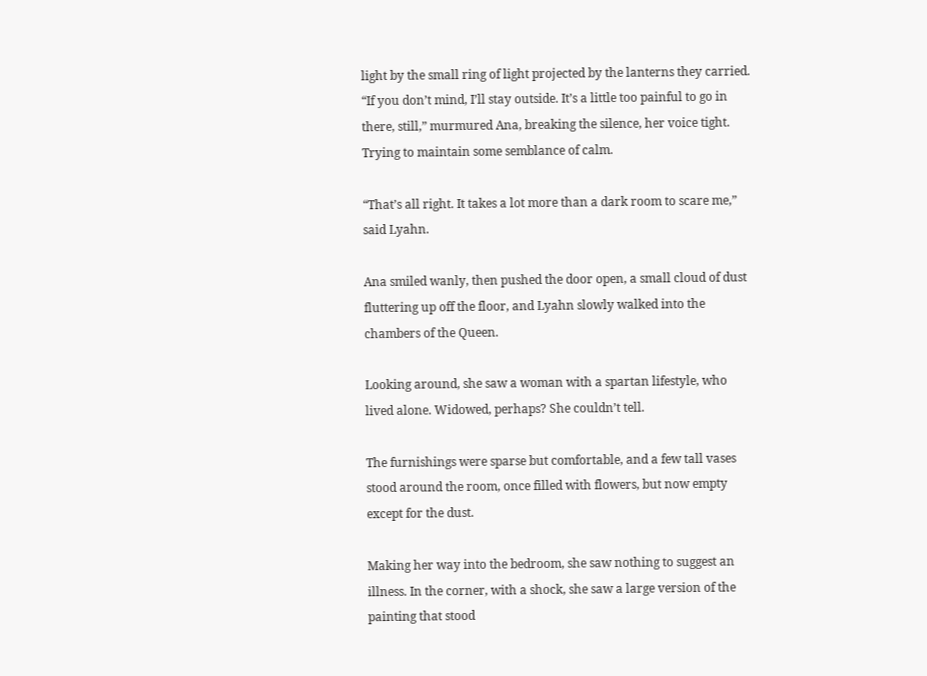light by the small ring of light projected by the lanterns they carried. “If you don’t mind, I’ll stay outside. It’s a little too painful to go in there, still,” murmured Ana, breaking the silence, her voice tight. Trying to maintain some semblance of calm.

“That’s all right. It takes a lot more than a dark room to scare me,” said Lyahn.

Ana smiled wanly, then pushed the door open, a small cloud of dust fluttering up off the floor, and Lyahn slowly walked into the chambers of the Queen.

Looking around, she saw a woman with a spartan lifestyle, who lived alone. Widowed, perhaps? She couldn’t tell.

The furnishings were sparse but comfortable, and a few tall vases stood around the room, once filled with flowers, but now empty except for the dust.

Making her way into the bedroom, she saw nothing to suggest an illness. In the corner, with a shock, she saw a large version of the painting that stood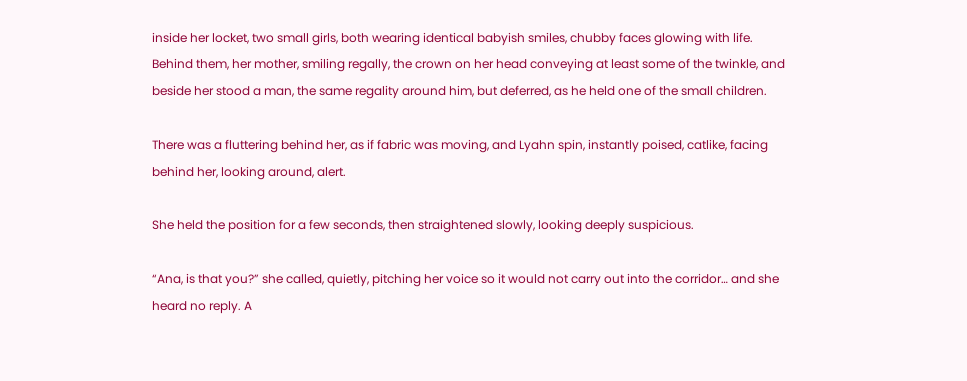inside her locket, two small girls, both wearing identical babyish smiles, chubby faces glowing with life. Behind them, her mother, smiling regally, the crown on her head conveying at least some of the twinkle, and beside her stood a man, the same regality around him, but deferred, as he held one of the small children.

There was a fluttering behind her, as if fabric was moving, and Lyahn spin, instantly poised, catlike, facing behind her, looking around, alert.

She held the position for a few seconds, then straightened slowly, looking deeply suspicious.

“Ana, is that you?” she called, quietly, pitching her voice so it would not carry out into the corridor… and she heard no reply. A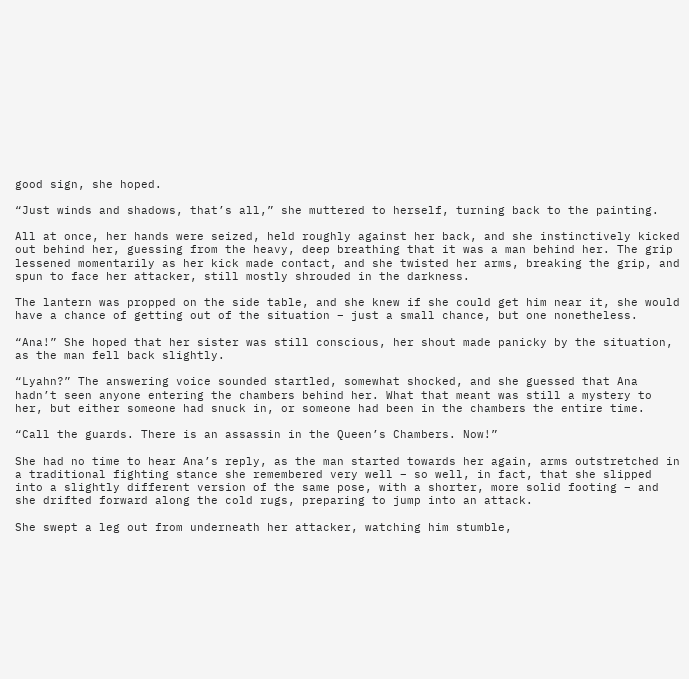good sign, she hoped.

“Just winds and shadows, that’s all,” she muttered to herself, turning back to the painting.

All at once, her hands were seized, held roughly against her back, and she instinctively kicked out behind her, guessing from the heavy, deep breathing that it was a man behind her. The grip lessened momentarily as her kick made contact, and she twisted her arms, breaking the grip, and spun to face her attacker, still mostly shrouded in the darkness.

The lantern was propped on the side table, and she knew if she could get him near it, she would have a chance of getting out of the situation – just a small chance, but one nonetheless.

“Ana!” She hoped that her sister was still conscious, her shout made panicky by the situation, as the man fell back slightly.

“Lyahn?” The answering voice sounded startled, somewhat shocked, and she guessed that Ana hadn’t seen anyone entering the chambers behind her. What that meant was still a mystery to her, but either someone had snuck in, or someone had been in the chambers the entire time.

“Call the guards. There is an assassin in the Queen’s Chambers. Now!”

She had no time to hear Ana’s reply, as the man started towards her again, arms outstretched in a traditional fighting stance she remembered very well – so well, in fact, that she slipped into a slightly different version of the same pose, with a shorter, more solid footing – and she drifted forward along the cold rugs, preparing to jump into an attack.

She swept a leg out from underneath her attacker, watching him stumble,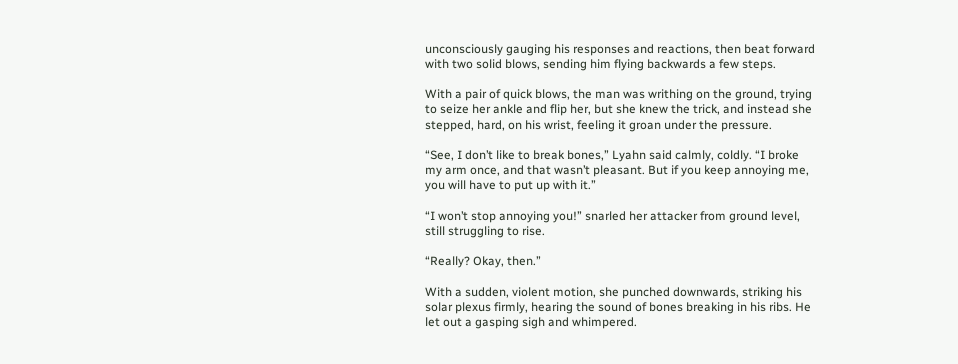unconsciously gauging his responses and reactions, then beat forward with two solid blows, sending him flying backwards a few steps.

With a pair of quick blows, the man was writhing on the ground, trying to seize her ankle and flip her, but she knew the trick, and instead she stepped, hard, on his wrist, feeling it groan under the pressure.

“See, I don’t like to break bones,” Lyahn said calmly, coldly. “I broke my arm once, and that wasn’t pleasant. But if you keep annoying me, you will have to put up with it.”

“I won’t stop annoying you!” snarled her attacker from ground level, still struggling to rise.

“Really? Okay, then.”

With a sudden, violent motion, she punched downwards, striking his solar plexus firmly, hearing the sound of bones breaking in his ribs. He let out a gasping sigh and whimpered.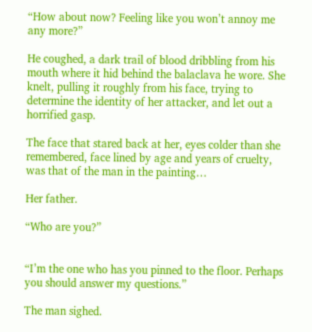“How about now? Feeling like you won’t annoy me any more?”

He coughed, a dark trail of blood dribbling from his mouth where it hid behind the balaclava he wore. She knelt, pulling it roughly from his face, trying to determine the identity of her attacker, and let out a horrified gasp.

The face that stared back at her, eyes colder than she remembered, face lined by age and years of cruelty, was that of the man in the painting…

Her father.

“Who are you?”


“I’m the one who has you pinned to the floor. Perhaps you should answer my questions.”

The man sighed.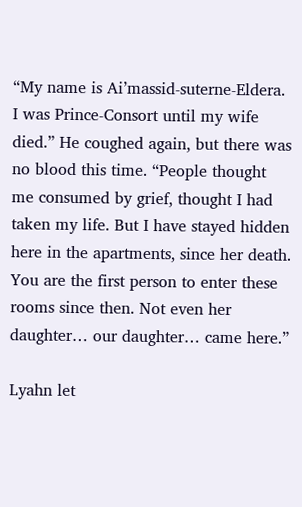“My name is Ai’massid-suterne-Eldera. I was Prince-Consort until my wife died.” He coughed again, but there was no blood this time. “People thought me consumed by grief, thought I had taken my life. But I have stayed hidden here in the apartments, since her death. You are the first person to enter these rooms since then. Not even her daughter… our daughter… came here.”

Lyahn let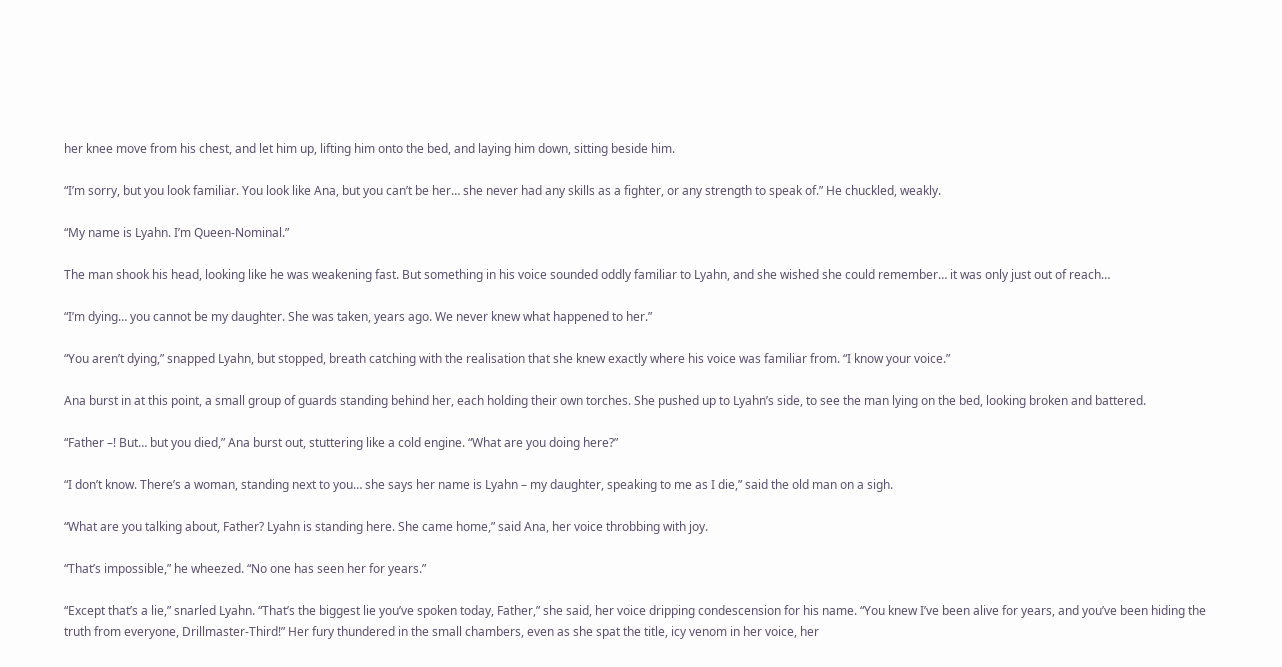her knee move from his chest, and let him up, lifting him onto the bed, and laying him down, sitting beside him.

“I’m sorry, but you look familiar. You look like Ana, but you can’t be her… she never had any skills as a fighter, or any strength to speak of.” He chuckled, weakly.

“My name is Lyahn. I’m Queen-Nominal.”

The man shook his head, looking like he was weakening fast. But something in his voice sounded oddly familiar to Lyahn, and she wished she could remember… it was only just out of reach…

“I’m dying… you cannot be my daughter. She was taken, years ago. We never knew what happened to her.”

“You aren’t dying,” snapped Lyahn, but stopped, breath catching with the realisation that she knew exactly where his voice was familiar from. “I know your voice.”

Ana burst in at this point, a small group of guards standing behind her, each holding their own torches. She pushed up to Lyahn’s side, to see the man lying on the bed, looking broken and battered.

“Father –! But… but you died,” Ana burst out, stuttering like a cold engine. “What are you doing here?”

“I don’t know. There’s a woman, standing next to you… she says her name is Lyahn – my daughter, speaking to me as I die,” said the old man on a sigh.

“What are you talking about, Father? Lyahn is standing here. She came home,” said Ana, her voice throbbing with joy.

“That’s impossible,” he wheezed. “No one has seen her for years.”

“Except that’s a lie,” snarled Lyahn. “That’s the biggest lie you’ve spoken today, Father,” she said, her voice dripping condescension for his name. “You knew I’ve been alive for years, and you’ve been hiding the truth from everyone, Drillmaster-Third!” Her fury thundered in the small chambers, even as she spat the title, icy venom in her voice, her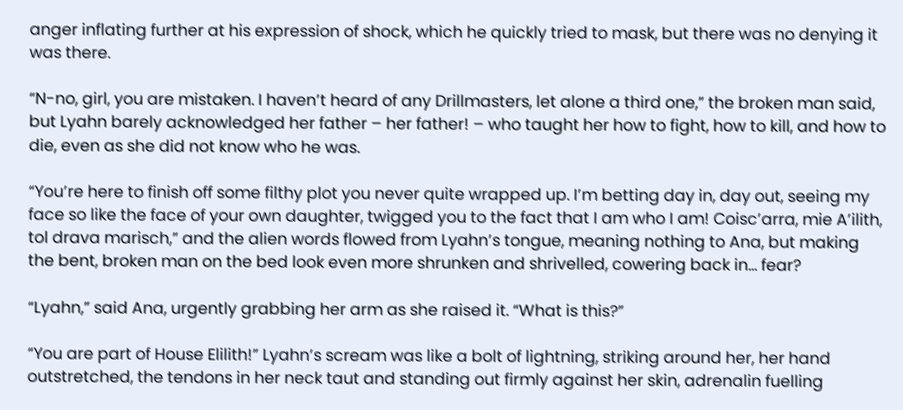anger inflating further at his expression of shock, which he quickly tried to mask, but there was no denying it was there.

“N-no, girl, you are mistaken. I haven’t heard of any Drillmasters, let alone a third one,” the broken man said, but Lyahn barely acknowledged her father – her father! – who taught her how to fight, how to kill, and how to die, even as she did not know who he was.

“You’re here to finish off some filthy plot you never quite wrapped up. I’m betting day in, day out, seeing my face so like the face of your own daughter, twigged you to the fact that I am who I am! Coisc’arra, mie A’ilith, tol drava marisch,” and the alien words flowed from Lyahn’s tongue, meaning nothing to Ana, but making the bent, broken man on the bed look even more shrunken and shrivelled, cowering back in… fear?

“Lyahn,” said Ana, urgently grabbing her arm as she raised it. “What is this?”

“You are part of House Elilith!” Lyahn’s scream was like a bolt of lightning, striking around her, her hand outstretched, the tendons in her neck taut and standing out firmly against her skin, adrenalin fuelling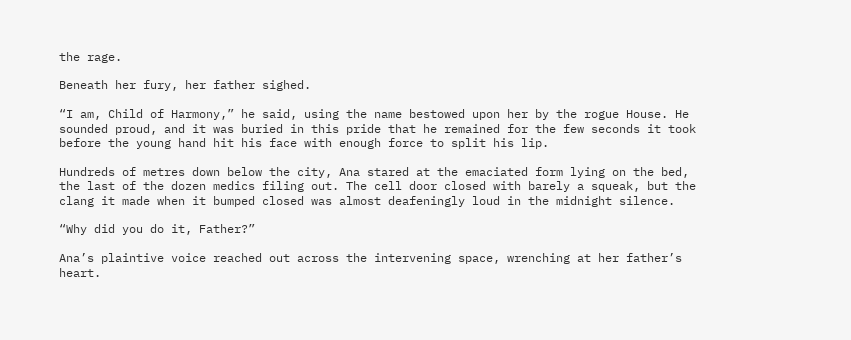the rage.

Beneath her fury, her father sighed.

“I am, Child of Harmony,” he said, using the name bestowed upon her by the rogue House. He sounded proud, and it was buried in this pride that he remained for the few seconds it took before the young hand hit his face with enough force to split his lip.

Hundreds of metres down below the city, Ana stared at the emaciated form lying on the bed, the last of the dozen medics filing out. The cell door closed with barely a squeak, but the clang it made when it bumped closed was almost deafeningly loud in the midnight silence.

“Why did you do it, Father?”

Ana’s plaintive voice reached out across the intervening space, wrenching at her father’s heart.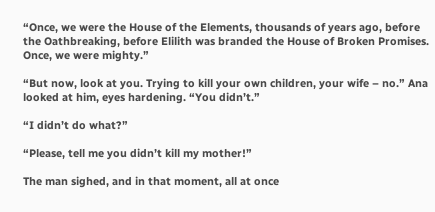“Once, we were the House of the Elements, thousands of years ago, before the Oathbreaking, before Elilith was branded the House of Broken Promises. Once, we were mighty.”

“But now, look at you. Trying to kill your own children, your wife – no.” Ana looked at him, eyes hardening. “You didn’t.”

“I didn’t do what?”

“Please, tell me you didn’t kill my mother!”

The man sighed, and in that moment, all at once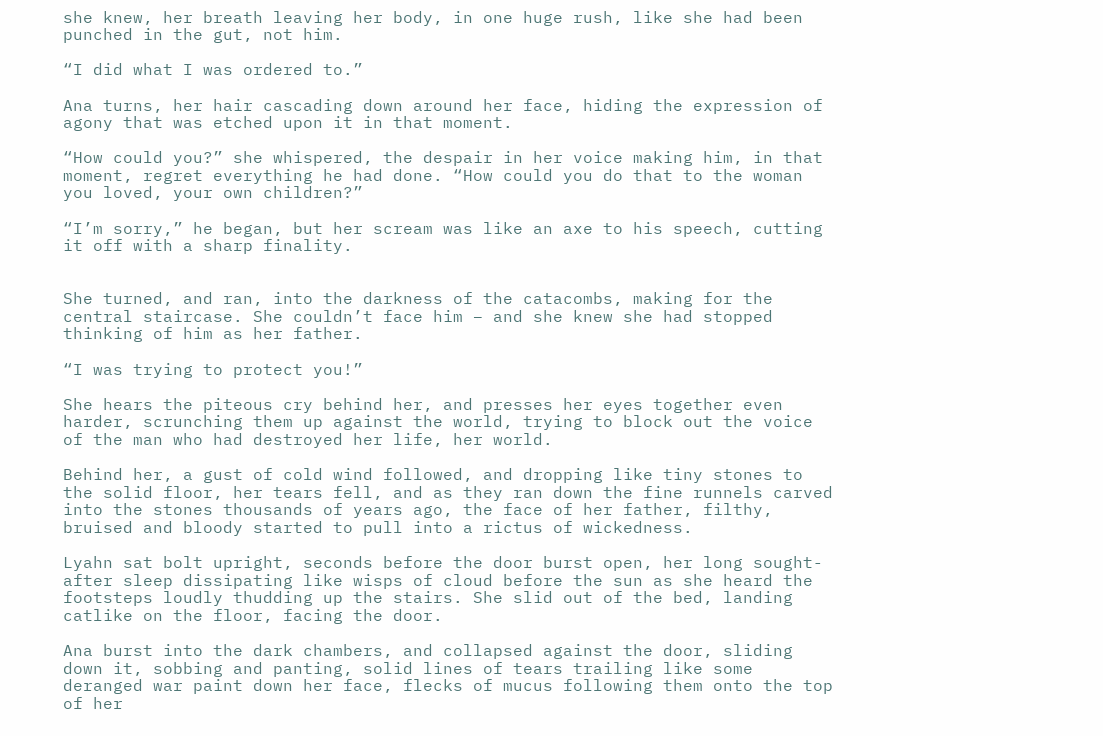she knew, her breath leaving her body, in one huge rush, like she had been punched in the gut, not him.

“I did what I was ordered to.”

Ana turns, her hair cascading down around her face, hiding the expression of agony that was etched upon it in that moment.

“How could you?” she whispered, the despair in her voice making him, in that moment, regret everything he had done. “How could you do that to the woman you loved, your own children?”

“I’m sorry,” he began, but her scream was like an axe to his speech, cutting it off with a sharp finality.


She turned, and ran, into the darkness of the catacombs, making for the central staircase. She couldn’t face him – and she knew she had stopped thinking of him as her father.

“I was trying to protect you!”

She hears the piteous cry behind her, and presses her eyes together even harder, scrunching them up against the world, trying to block out the voice of the man who had destroyed her life, her world.

Behind her, a gust of cold wind followed, and dropping like tiny stones to the solid floor, her tears fell, and as they ran down the fine runnels carved into the stones thousands of years ago, the face of her father, filthy, bruised and bloody started to pull into a rictus of wickedness.

Lyahn sat bolt upright, seconds before the door burst open, her long sought-after sleep dissipating like wisps of cloud before the sun as she heard the footsteps loudly thudding up the stairs. She slid out of the bed, landing catlike on the floor, facing the door.

Ana burst into the dark chambers, and collapsed against the door, sliding down it, sobbing and panting, solid lines of tears trailing like some deranged war paint down her face, flecks of mucus following them onto the top of her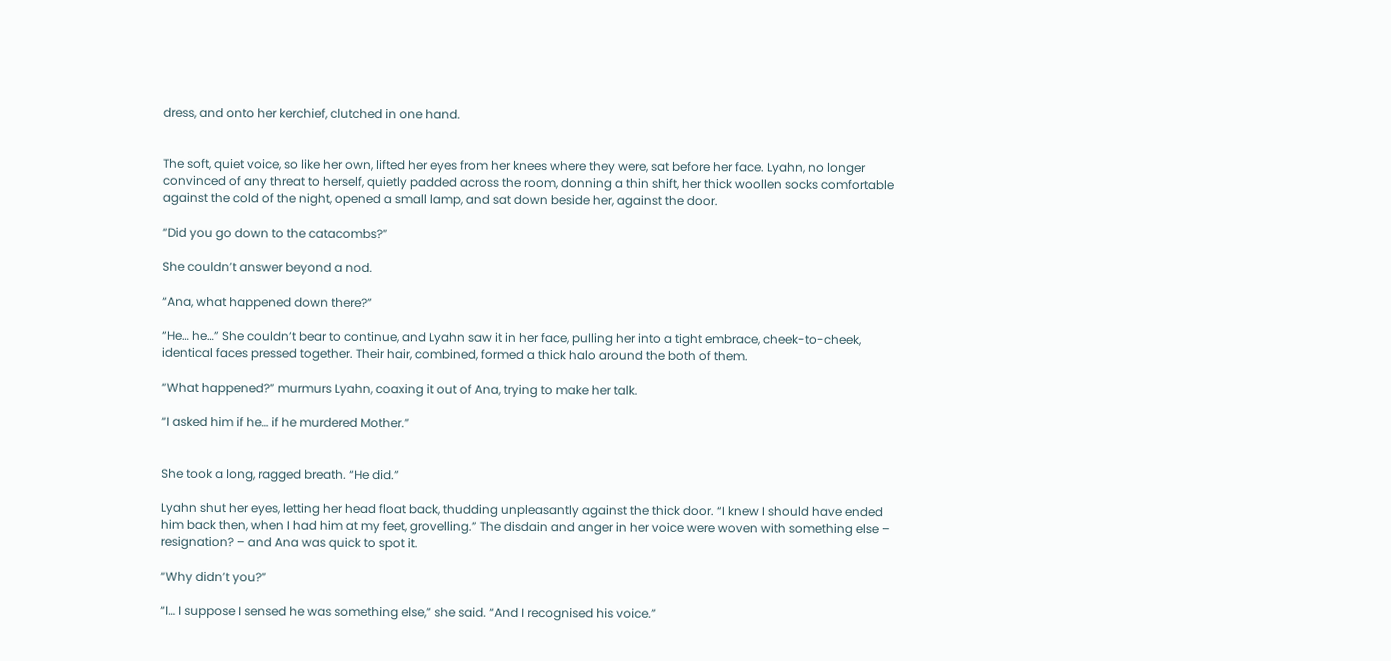dress, and onto her kerchief, clutched in one hand.


The soft, quiet voice, so like her own, lifted her eyes from her knees where they were, sat before her face. Lyahn, no longer convinced of any threat to herself, quietly padded across the room, donning a thin shift, her thick woollen socks comfortable against the cold of the night, opened a small lamp, and sat down beside her, against the door.

“Did you go down to the catacombs?”

She couldn’t answer beyond a nod.

“Ana, what happened down there?”

“He… he…” She couldn’t bear to continue, and Lyahn saw it in her face, pulling her into a tight embrace, cheek-to-cheek, identical faces pressed together. Their hair, combined, formed a thick halo around the both of them.

“What happened?” murmurs Lyahn, coaxing it out of Ana, trying to make her talk.

“I asked him if he… if he murdered Mother.”


She took a long, ragged breath. “He did.”

Lyahn shut her eyes, letting her head float back, thudding unpleasantly against the thick door. “I knew I should have ended him back then, when I had him at my feet, grovelling.” The disdain and anger in her voice were woven with something else – resignation? – and Ana was quick to spot it.

“Why didn’t you?”

“I… I suppose I sensed he was something else,” she said. “And I recognised his voice.”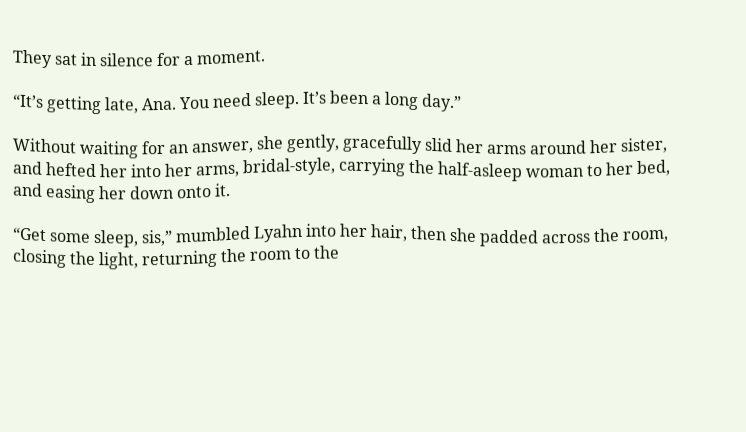They sat in silence for a moment.

“It’s getting late, Ana. You need sleep. It’s been a long day.”

Without waiting for an answer, she gently, gracefully slid her arms around her sister, and hefted her into her arms, bridal-style, carrying the half-asleep woman to her bed, and easing her down onto it.

“Get some sleep, sis,” mumbled Lyahn into her hair, then she padded across the room, closing the light, returning the room to the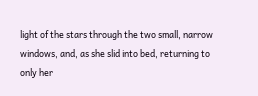light of the stars through the two small, narrow windows, and, as she slid into bed, returning to only her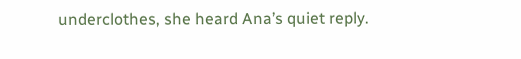underclothes, she heard Ana’s quiet reply.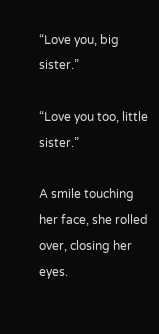“Love you, big sister.”

“Love you too, little sister.”

A smile touching her face, she rolled over, closing her eyes.